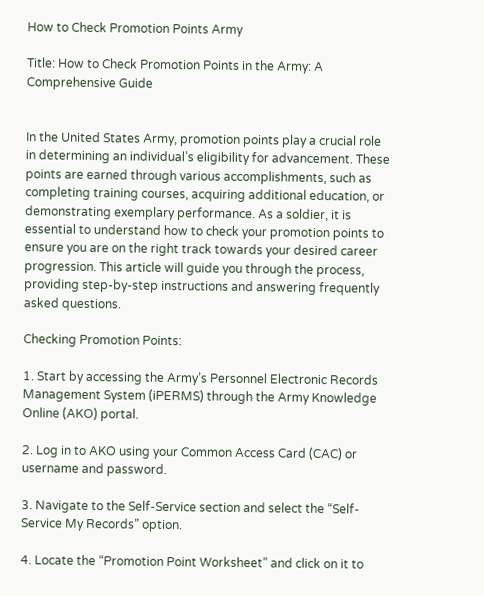How to Check Promotion Points Army

Title: How to Check Promotion Points in the Army: A Comprehensive Guide


In the United States Army, promotion points play a crucial role in determining an individual’s eligibility for advancement. These points are earned through various accomplishments, such as completing training courses, acquiring additional education, or demonstrating exemplary performance. As a soldier, it is essential to understand how to check your promotion points to ensure you are on the right track towards your desired career progression. This article will guide you through the process, providing step-by-step instructions and answering frequently asked questions.

Checking Promotion Points:

1. Start by accessing the Army’s Personnel Electronic Records Management System (iPERMS) through the Army Knowledge Online (AKO) portal.

2. Log in to AKO using your Common Access Card (CAC) or username and password.

3. Navigate to the Self-Service section and select the “Self-Service My Records” option.

4. Locate the “Promotion Point Worksheet” and click on it to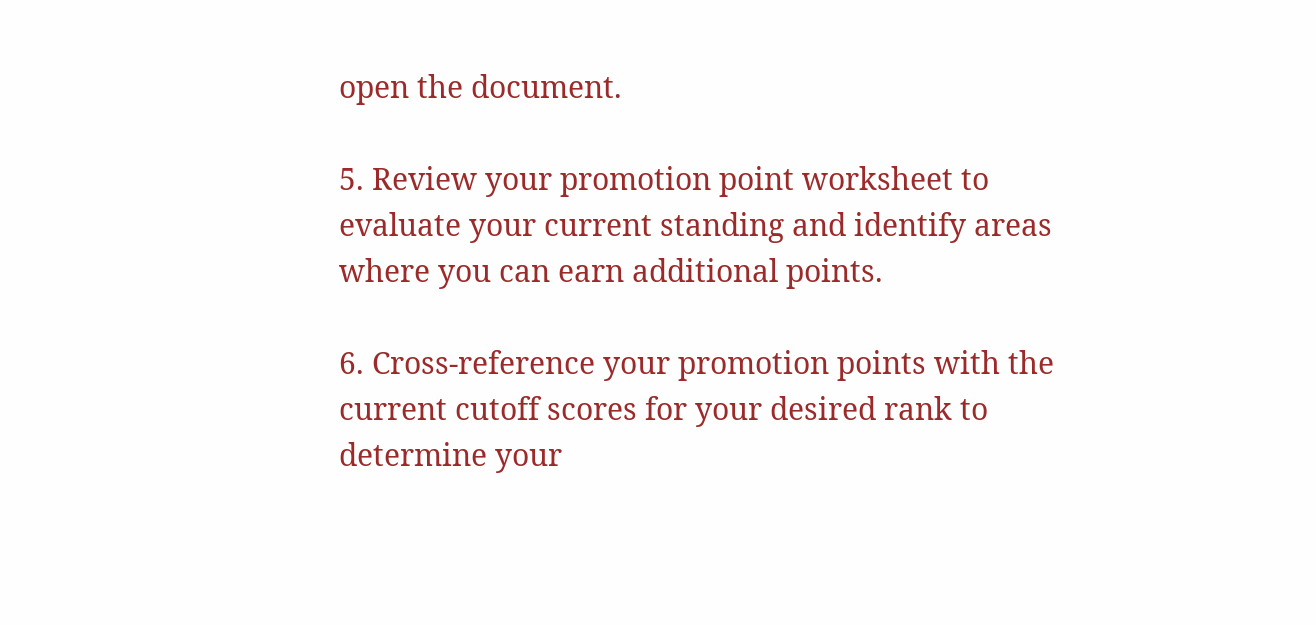open the document.

5. Review your promotion point worksheet to evaluate your current standing and identify areas where you can earn additional points.

6. Cross-reference your promotion points with the current cutoff scores for your desired rank to determine your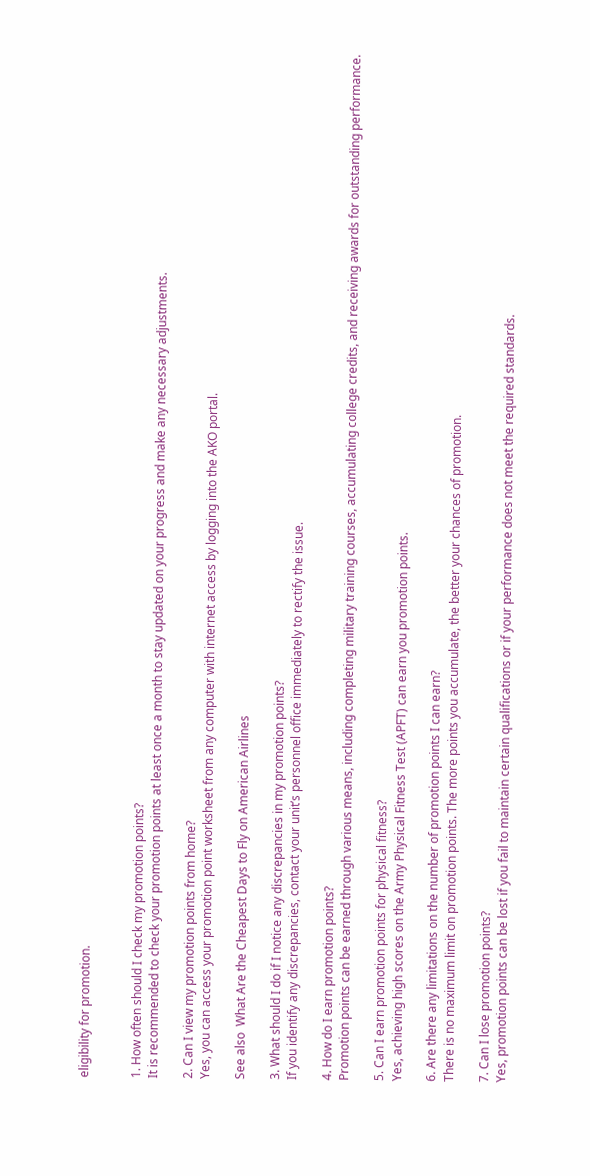eligibility for promotion.


1. How often should I check my promotion points?
It is recommended to check your promotion points at least once a month to stay updated on your progress and make any necessary adjustments.

2. Can I view my promotion points from home?
Yes, you can access your promotion point worksheet from any computer with internet access by logging into the AKO portal.

See also  What Are the Cheapest Days to Fly on American Airlines

3. What should I do if I notice any discrepancies in my promotion points?
If you identify any discrepancies, contact your unit’s personnel office immediately to rectify the issue.

4. How do I earn promotion points?
Promotion points can be earned through various means, including completing military training courses, accumulating college credits, and receiving awards for outstanding performance.

5. Can I earn promotion points for physical fitness?
Yes, achieving high scores on the Army Physical Fitness Test (APFT) can earn you promotion points.

6. Are there any limitations on the number of promotion points I can earn?
There is no maximum limit on promotion points. The more points you accumulate, the better your chances of promotion.

7. Can I lose promotion points?
Yes, promotion points can be lost if you fail to maintain certain qualifications or if your performance does not meet the required standards.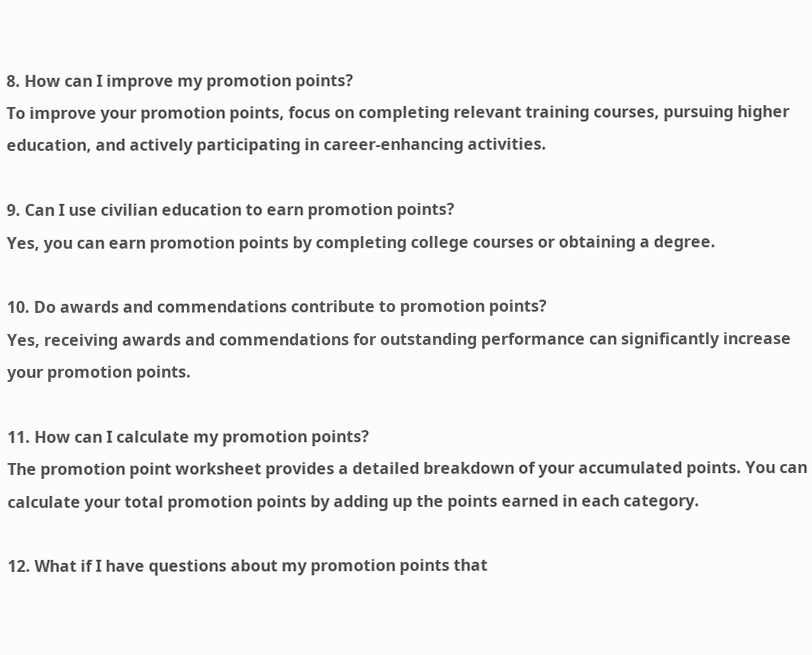8. How can I improve my promotion points?
To improve your promotion points, focus on completing relevant training courses, pursuing higher education, and actively participating in career-enhancing activities.

9. Can I use civilian education to earn promotion points?
Yes, you can earn promotion points by completing college courses or obtaining a degree.

10. Do awards and commendations contribute to promotion points?
Yes, receiving awards and commendations for outstanding performance can significantly increase your promotion points.

11. How can I calculate my promotion points?
The promotion point worksheet provides a detailed breakdown of your accumulated points. You can calculate your total promotion points by adding up the points earned in each category.

12. What if I have questions about my promotion points that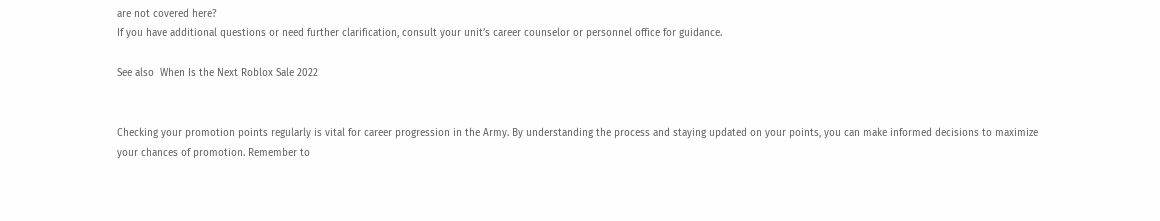are not covered here?
If you have additional questions or need further clarification, consult your unit’s career counselor or personnel office for guidance.

See also  When Is the Next Roblox Sale 2022


Checking your promotion points regularly is vital for career progression in the Army. By understanding the process and staying updated on your points, you can make informed decisions to maximize your chances of promotion. Remember to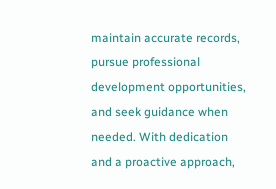maintain accurate records, pursue professional development opportunities, and seek guidance when needed. With dedication and a proactive approach,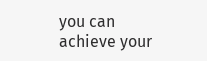you can achieve your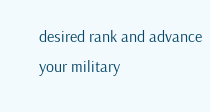desired rank and advance your military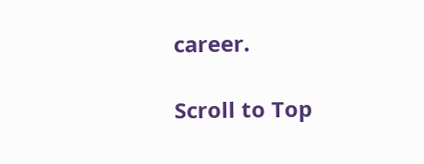career.

Scroll to Top